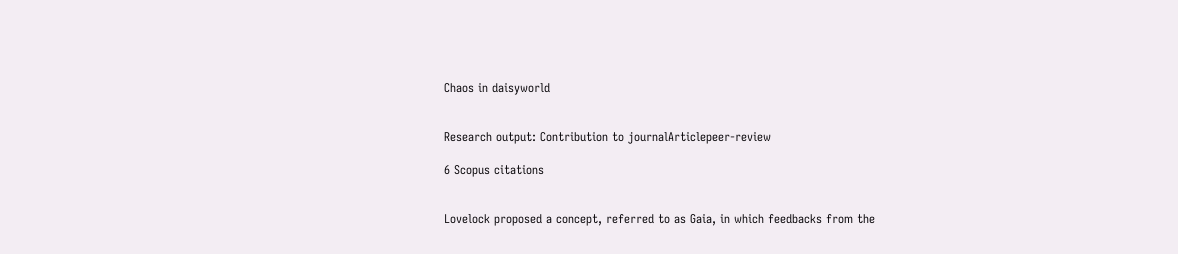Chaos in daisyworld


Research output: Contribution to journalArticlepeer-review

6 Scopus citations


Lovelock proposed a concept, referred to as Gaia, in which feedbacks from the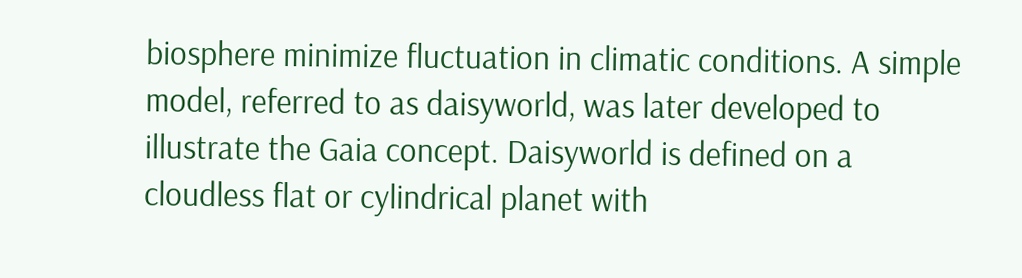biosphere minimize fluctuation in climatic conditions. A simple model, referred to as daisyworld, was later developed to illustrate the Gaia concept. Daisyworld is defined on a cloudless flat or cylindrical planet with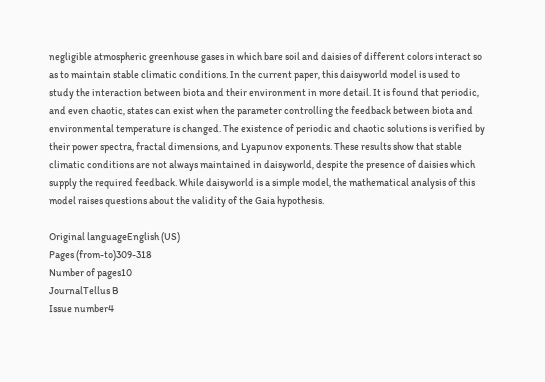negligible atmospheric greenhouse gases in which bare soil and daisies of different colors interact so as to maintain stable climatic conditions. In the current paper, this daisyworld model is used to study the interaction between biota and their environment in more detail. It is found that periodic, and even chaotic, states can exist when the parameter controlling the feedback between biota and environmental temperature is changed. The existence of periodic and chaotic solutions is verified by their power spectra, fractal dimensions, and Lyapunov exponents. These results show that stable climatic conditions are not always maintained in daisyworld, despite the presence of daisies which supply the required feedback. While daisyworld is a simple model, the mathematical analysis of this model raises questions about the validity of the Gaia hypothesis.

Original languageEnglish (US)
Pages (from-to)309-318
Number of pages10
JournalTellus B
Issue number4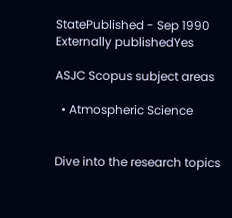StatePublished - Sep 1990
Externally publishedYes

ASJC Scopus subject areas

  • Atmospheric Science


Dive into the research topics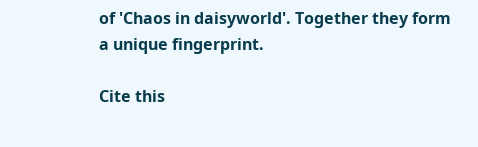of 'Chaos in daisyworld'. Together they form a unique fingerprint.

Cite this